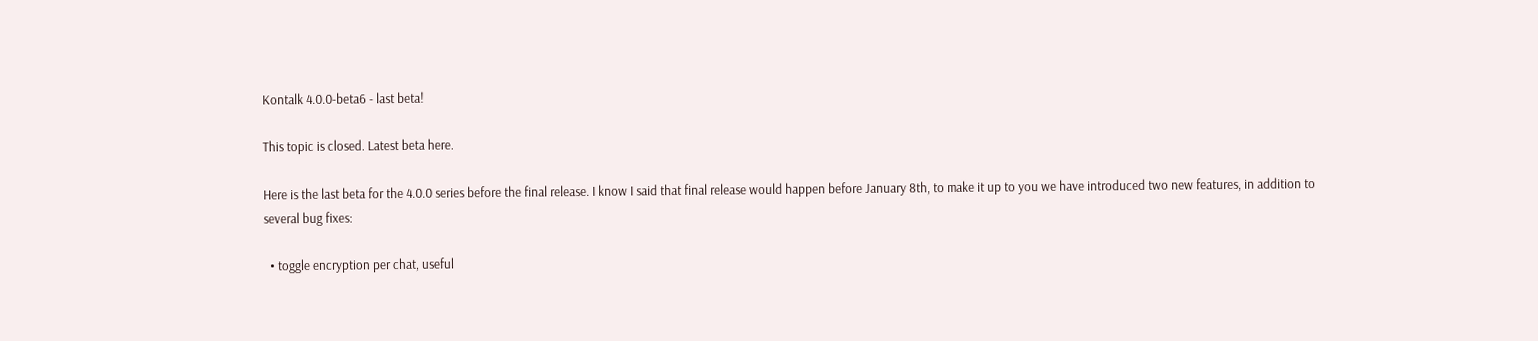Kontalk 4.0.0-beta6 - last beta!

This topic is closed. Latest beta here.

Here is the last beta for the 4.0.0 series before the final release. I know I said that final release would happen before January 8th, to make it up to you we have introduced two new features, in addition to several bug fixes:

  • toggle encryption per chat, useful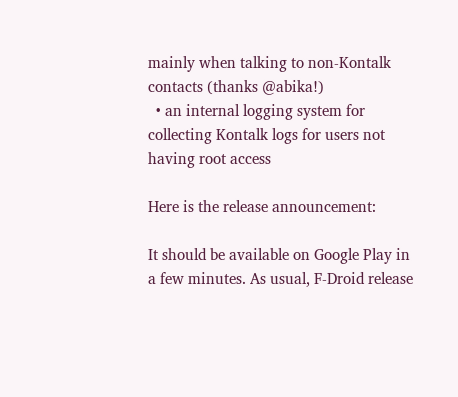mainly when talking to non-Kontalk contacts (thanks @abika!)
  • an internal logging system for collecting Kontalk logs for users not having root access

Here is the release announcement:

It should be available on Google Play in a few minutes. As usual, F-Droid release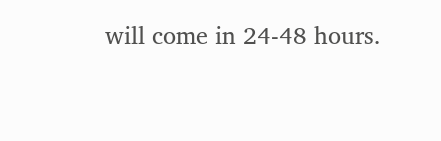will come in 24-48 hours.